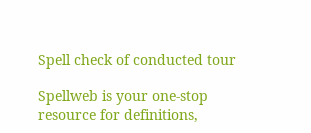Spell check of conducted tour

Spellweb is your one-stop resource for definitions,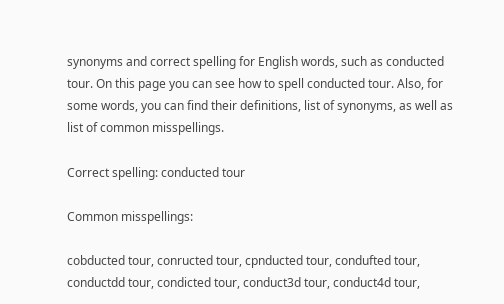synonyms and correct spelling for English words, such as conducted tour. On this page you can see how to spell conducted tour. Also, for some words, you can find their definitions, list of synonyms, as well as list of common misspellings.

Correct spelling: conducted tour

Common misspellings:

cobducted tour, conructed tour, cpnducted tour, condufted tour, conductdd tour, condicted tour, conduct3d tour, conduct4d tour,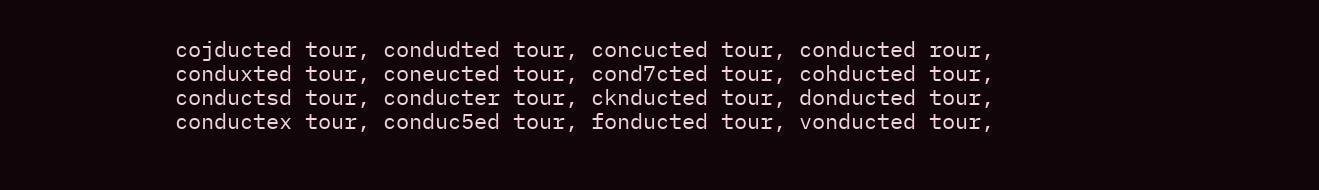cojducted tour, condudted tour, concucted tour, conducted rour, conduxted tour, coneucted tour, cond7cted tour, cohducted tour, conductsd tour, conducter tour, cknducted tour, donducted tour, conductex tour, conduc5ed tour, fonducted tour, vonducted tour,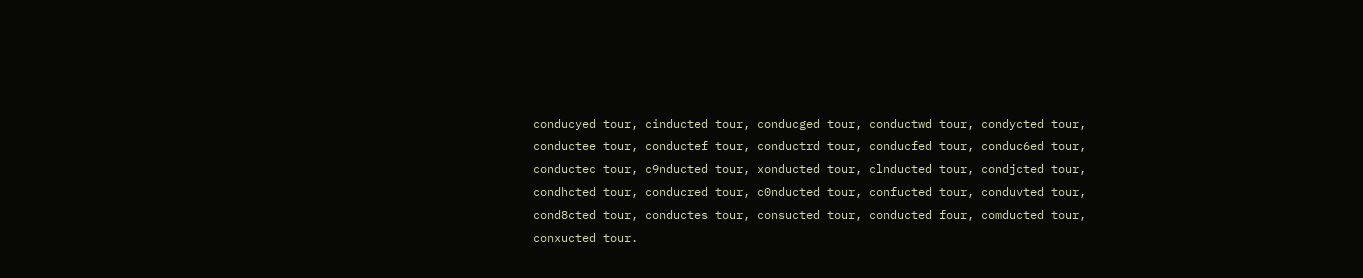conducyed tour, cinducted tour, conducged tour, conductwd tour, condycted tour, conductee tour, conductef tour, conductrd tour, conducfed tour, conduc6ed tour, conductec tour, c9nducted tour, xonducted tour, clnducted tour, condjcted tour, condhcted tour, conducred tour, c0nducted tour, confucted tour, conduvted tour, cond8cted tour, conductes tour, consucted tour, conducted four, comducted tour, conxucted tour.